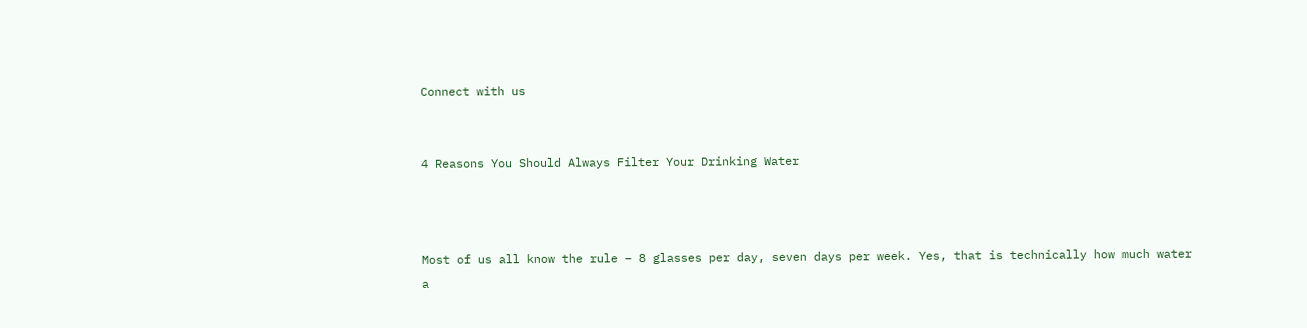Connect with us


4 Reasons You Should Always Filter Your Drinking Water



Most of us all know the rule – 8 glasses per day, seven days per week. Yes, that is technically how much water a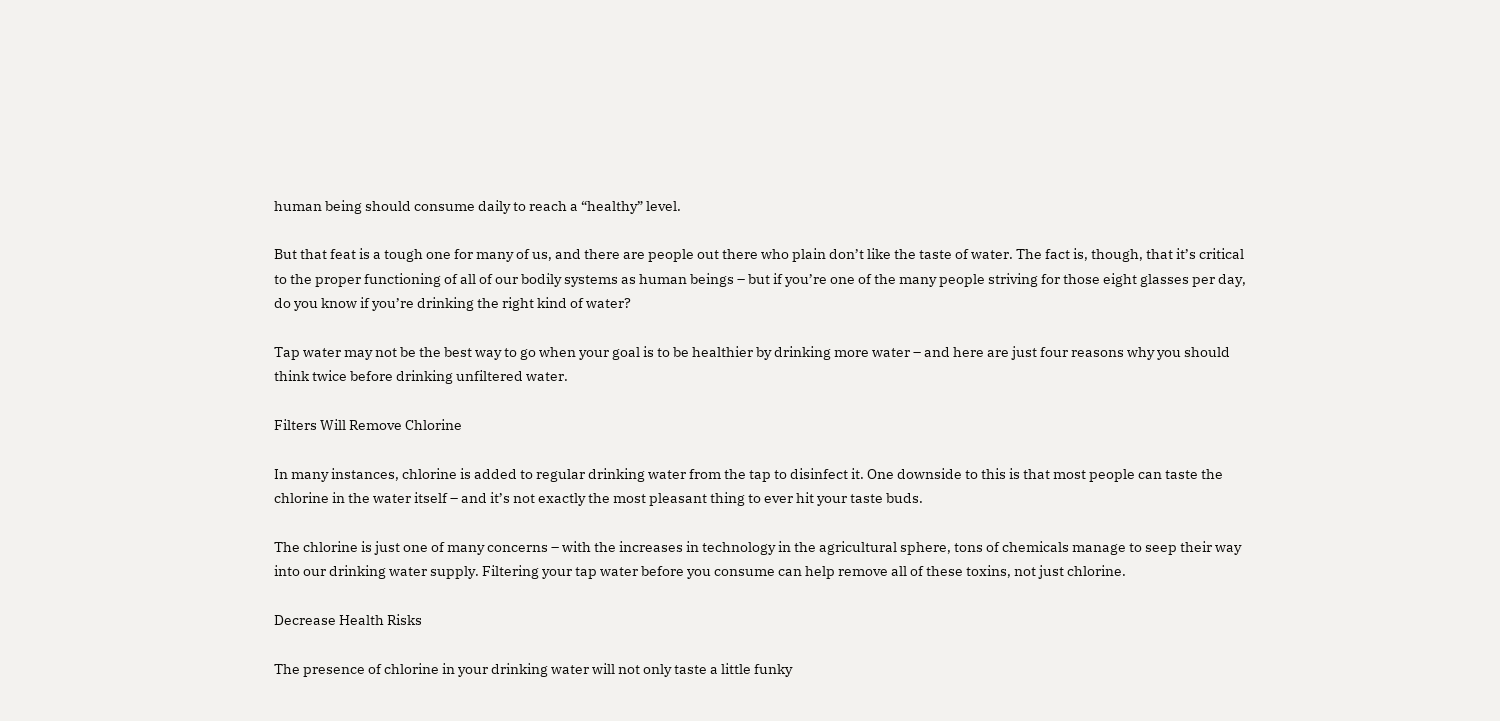human being should consume daily to reach a “healthy” level.

But that feat is a tough one for many of us, and there are people out there who plain don’t like the taste of water. The fact is, though, that it’s critical to the proper functioning of all of our bodily systems as human beings – but if you’re one of the many people striving for those eight glasses per day, do you know if you’re drinking the right kind of water?

Tap water may not be the best way to go when your goal is to be healthier by drinking more water – and here are just four reasons why you should think twice before drinking unfiltered water.

Filters Will Remove Chlorine

In many instances, chlorine is added to regular drinking water from the tap to disinfect it. One downside to this is that most people can taste the chlorine in the water itself – and it’s not exactly the most pleasant thing to ever hit your taste buds.

The chlorine is just one of many concerns – with the increases in technology in the agricultural sphere, tons of chemicals manage to seep their way into our drinking water supply. Filtering your tap water before you consume can help remove all of these toxins, not just chlorine.

Decrease Health Risks

The presence of chlorine in your drinking water will not only taste a little funky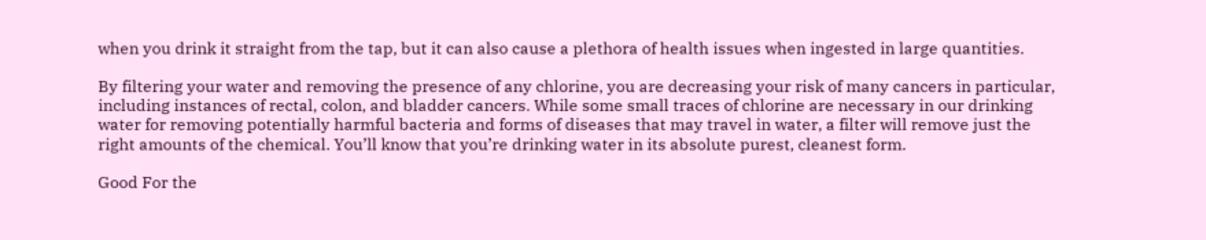when you drink it straight from the tap, but it can also cause a plethora of health issues when ingested in large quantities.

By filtering your water and removing the presence of any chlorine, you are decreasing your risk of many cancers in particular, including instances of rectal, colon, and bladder cancers. While some small traces of chlorine are necessary in our drinking water for removing potentially harmful bacteria and forms of diseases that may travel in water, a filter will remove just the right amounts of the chemical. You’ll know that you’re drinking water in its absolute purest, cleanest form.

Good For the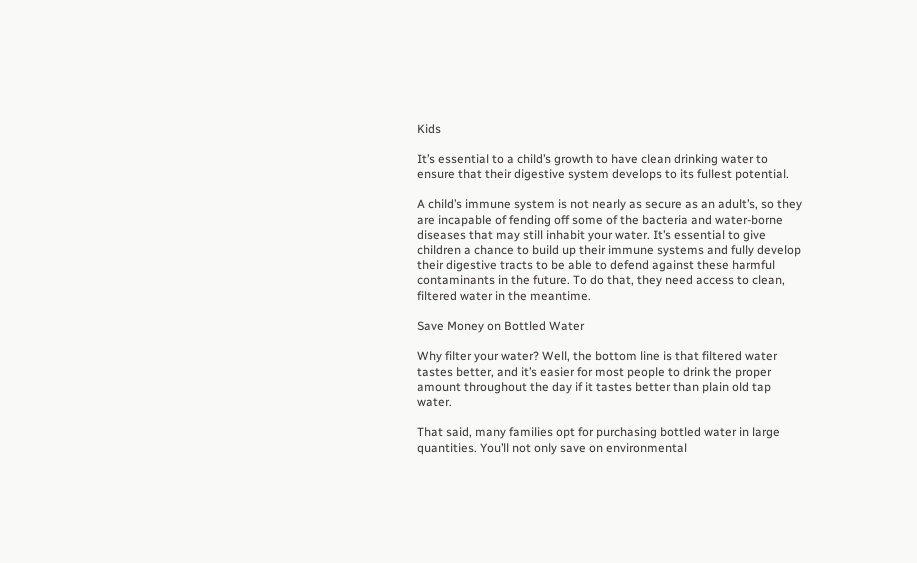Kids

It’s essential to a child’s growth to have clean drinking water to ensure that their digestive system develops to its fullest potential.

A child’s immune system is not nearly as secure as an adult’s, so they are incapable of fending off some of the bacteria and water-borne diseases that may still inhabit your water. It’s essential to give children a chance to build up their immune systems and fully develop their digestive tracts to be able to defend against these harmful contaminants in the future. To do that, they need access to clean, filtered water in the meantime.

Save Money on Bottled Water

Why filter your water? Well, the bottom line is that filtered water tastes better, and it’s easier for most people to drink the proper amount throughout the day if it tastes better than plain old tap water.

That said, many families opt for purchasing bottled water in large quantities. You’ll not only save on environmental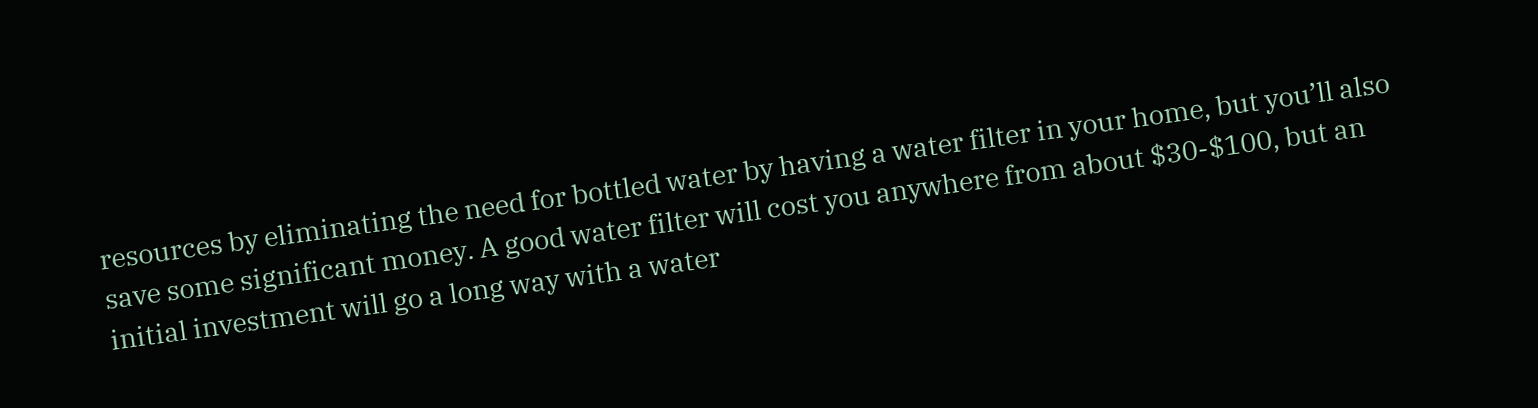resources by eliminating the need for bottled water by having a water filter in your home, but you’ll also save some significant money. A good water filter will cost you anywhere from about $30-$100, but an initial investment will go a long way with a water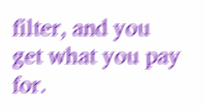filter, and you get what you pay for.